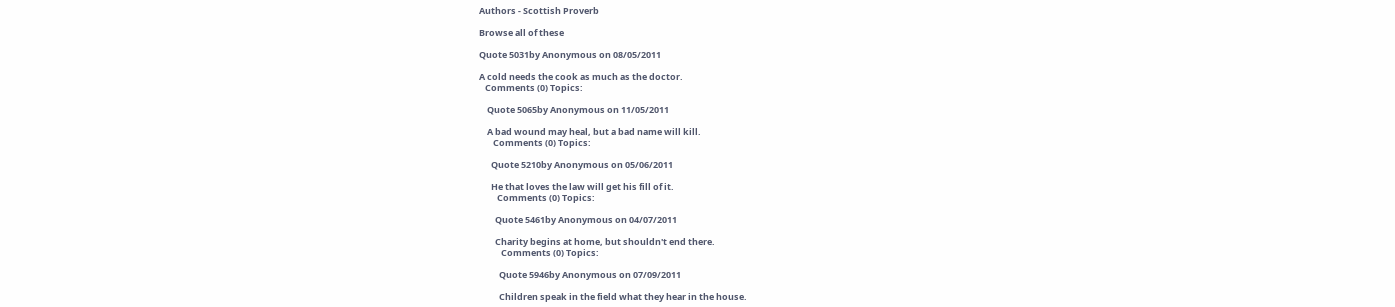Authors - Scottish Proverb

Browse all of these

Quote 5031by Anonymous on 08/05/2011

A cold needs the cook as much as the doctor.
   Comments (0) Topics:

    Quote 5065by Anonymous on 11/05/2011

    A bad wound may heal, but a bad name will kill.
       Comments (0) Topics:

      Quote 5210by Anonymous on 05/06/2011

      He that loves the law will get his fill of it.
         Comments (0) Topics:

        Quote 5461by Anonymous on 04/07/2011

        Charity begins at home, but shouldn't end there.
           Comments (0) Topics:

          Quote 5946by Anonymous on 07/09/2011

          Children speak in the field what they hear in the house.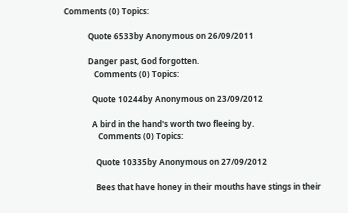Comments (0) Topics:

            Quote 6533by Anonymous on 26/09/2011

            Danger past, God forgotten.
               Comments (0) Topics:

              Quote 10244by Anonymous on 23/09/2012

              A bird in the hand's worth two fleeing by.
                 Comments (0) Topics:

                Quote 10335by Anonymous on 27/09/2012

                Bees that have honey in their mouths have stings in their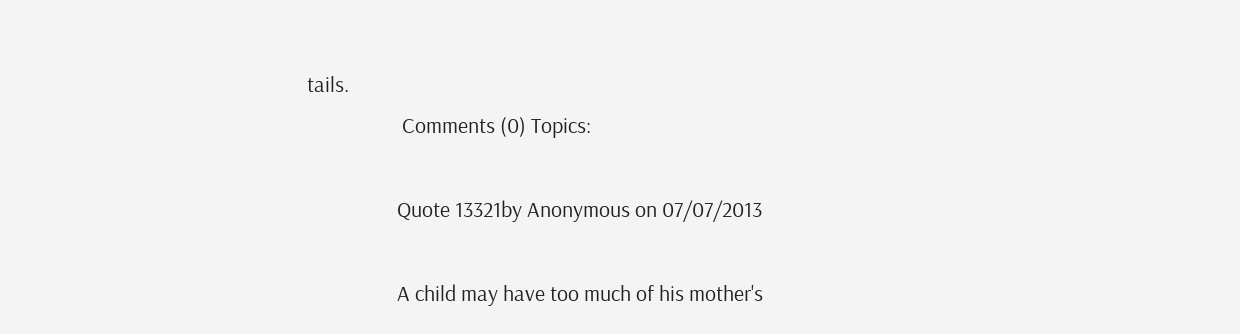tails.
                   Comments (0) Topics:

                  Quote 13321by Anonymous on 07/07/2013

                  A child may have too much of his mother's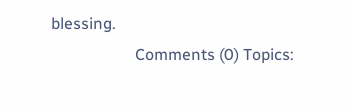blessing.
                     Comments (0) Topics: